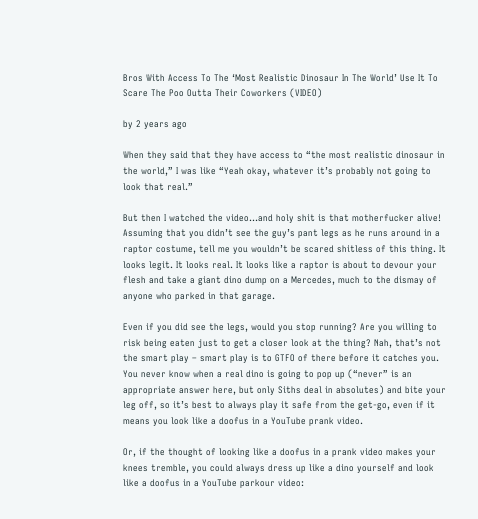Bros With Access To The ‘Most Realistic Dinosaur In The World’ Use It To Scare The Poo Outta Their Coworkers (VIDEO)

by 2 years ago

When they said that they have access to “the most realistic dinosaur in the world,” I was like “Yeah okay, whatever it’s probably not going to look that real.”

But then I watched the video…and holy shit is that motherfucker alive! Assuming that you didn’t see the guy’s pant legs as he runs around in a raptor costume, tell me you wouldn’t be scared shitless of this thing. It looks legit. It looks real. It looks like a raptor is about to devour your flesh and take a giant dino dump on a Mercedes, much to the dismay of anyone who parked in that garage.

Even if you did see the legs, would you stop running? Are you willing to risk being eaten just to get a closer look at the thing? Nah, that’s not the smart play – smart play is to GTFO of there before it catches you. You never know when a real dino is going to pop up (“never” is an appropriate answer here, but only Siths deal in absolutes) and bite your leg off, so it’s best to always play it safe from the get-go, even if it means you look like a doofus in a YouTube prank video.

Or, if the thought of looking like a doofus in a prank video makes your knees tremble, you could always dress up like a dino yourself and look like a doofus in a YouTube parkour video: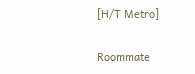[H/T Metro]

Roommate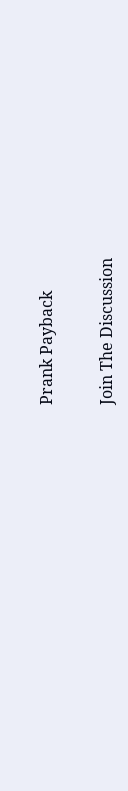Prank Payback

Join The Discussion